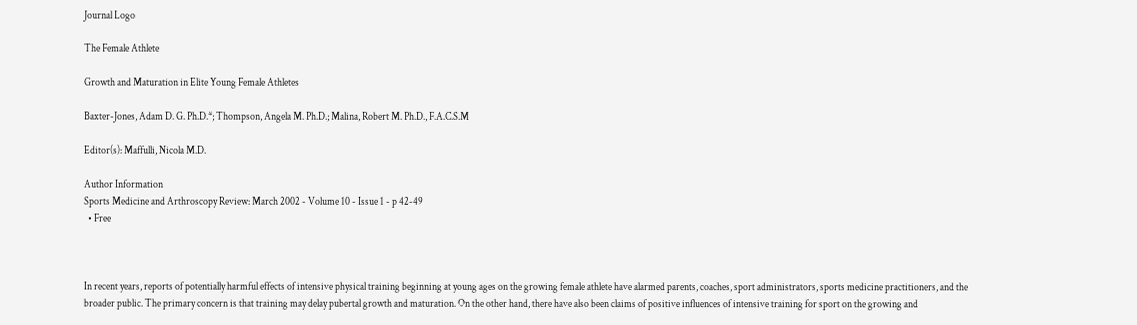Journal Logo

The Female Athlete

Growth and Maturation in Elite Young Female Athletes

Baxter-Jones, Adam D. G. Ph.D.*; Thompson, Angela M. Ph.D.; Malina, Robert M. Ph.D., F.A.C.S.M

Editor(s): Maffulli, Nicola M.D.

Author Information
Sports Medicine and Arthroscopy Review: March 2002 - Volume 10 - Issue 1 - p 42-49
  • Free



In recent years, reports of potentially harmful effects of intensive physical training beginning at young ages on the growing female athlete have alarmed parents, coaches, sport administrators, sports medicine practitioners, and the broader public. The primary concern is that training may delay pubertal growth and maturation. On the other hand, there have also been claims of positive influences of intensive training for sport on the growing and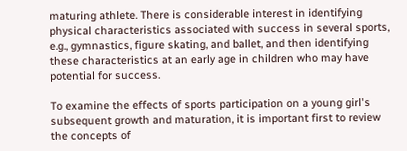maturing athlete. There is considerable interest in identifying physical characteristics associated with success in several sports, e.g., gymnastics, figure skating, and ballet, and then identifying these characteristics at an early age in children who may have potential for success.

To examine the effects of sports participation on a young girl's subsequent growth and maturation, it is important first to review the concepts of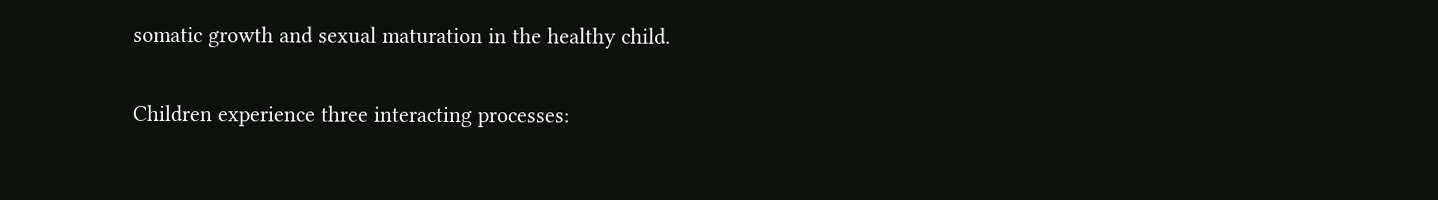somatic growth and sexual maturation in the healthy child.


Children experience three interacting processes: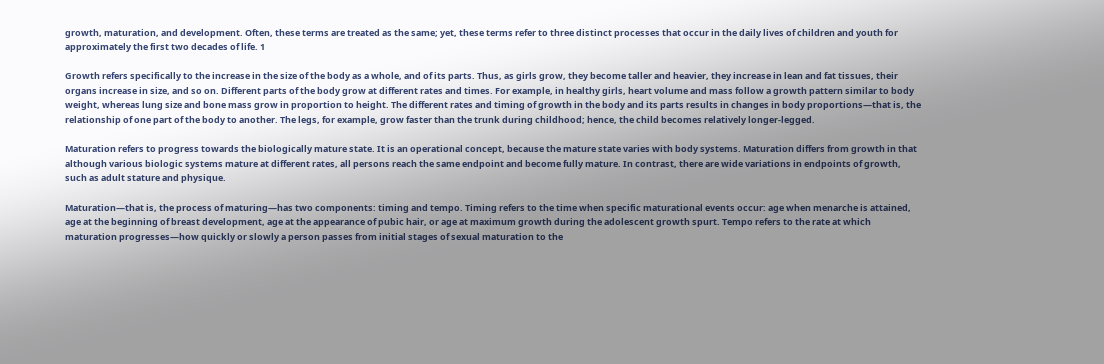growth, maturation, and development. Often, these terms are treated as the same; yet, these terms refer to three distinct processes that occur in the daily lives of children and youth for approximately the first two decades of life. 1

Growth refers specifically to the increase in the size of the body as a whole, and of its parts. Thus, as girls grow, they become taller and heavier, they increase in lean and fat tissues, their organs increase in size, and so on. Different parts of the body grow at different rates and times. For example, in healthy girls, heart volume and mass follow a growth pattern similar to body weight, whereas lung size and bone mass grow in proportion to height. The different rates and timing of growth in the body and its parts results in changes in body proportions—that is, the relationship of one part of the body to another. The legs, for example, grow faster than the trunk during childhood; hence, the child becomes relatively longer-legged.

Maturation refers to progress towards the biologically mature state. It is an operational concept, because the mature state varies with body systems. Maturation differs from growth in that although various biologic systems mature at different rates, all persons reach the same endpoint and become fully mature. In contrast, there are wide variations in endpoints of growth, such as adult stature and physique.

Maturation—that is, the process of maturing—has two components: timing and tempo. Timing refers to the time when specific maturational events occur: age when menarche is attained, age at the beginning of breast development, age at the appearance of pubic hair, or age at maximum growth during the adolescent growth spurt. Tempo refers to the rate at which maturation progresses—how quickly or slowly a person passes from initial stages of sexual maturation to the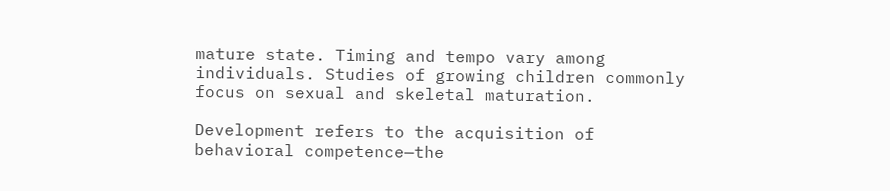mature state. Timing and tempo vary among individuals. Studies of growing children commonly focus on sexual and skeletal maturation.

Development refers to the acquisition of behavioral competence—the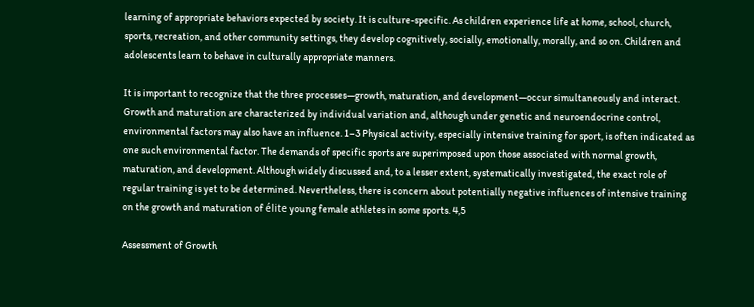learning of appropriate behaviors expected by society. It is culture-specific. As children experience life at home, school, church, sports, recreation, and other community settings, they develop cognitively, socially, emotionally, morally, and so on. Children and adolescents learn to behave in culturally appropriate manners.

It is important to recognize that the three processes—growth, maturation, and development—occur simultaneously and interact. Growth and maturation are characterized by individual variation and, although under genetic and neuroendocrine control, environmental factors may also have an influence. 1–3 Physical activity, especially intensive training for sport, is often indicated as one such environmental factor. The demands of specific sports are superimposed upon those associated with normal growth, maturation, and development. Although widely discussed and, to a lesser extent, systematically investigated, the exact role of regular training is yet to be determined. Nevertheless, there is concern about potentially negative influences of intensive training on the growth and maturation of élite young female athletes in some sports. 4,5

Assessment of Growth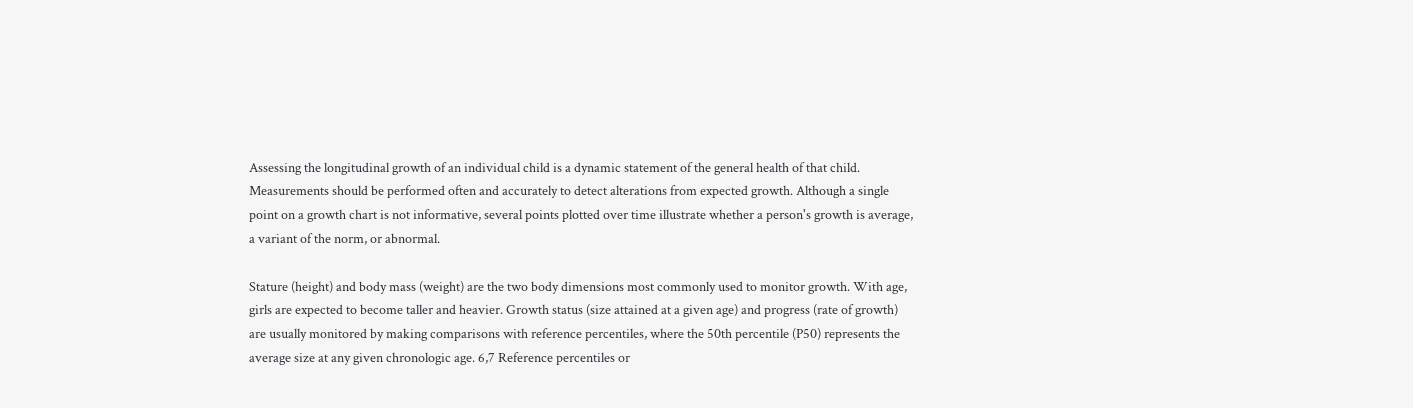Assessing the longitudinal growth of an individual child is a dynamic statement of the general health of that child. Measurements should be performed often and accurately to detect alterations from expected growth. Although a single point on a growth chart is not informative, several points plotted over time illustrate whether a person's growth is average, a variant of the norm, or abnormal.

Stature (height) and body mass (weight) are the two body dimensions most commonly used to monitor growth. With age, girls are expected to become taller and heavier. Growth status (size attained at a given age) and progress (rate of growth) are usually monitored by making comparisons with reference percentiles, where the 50th percentile (P50) represents the average size at any given chronologic age. 6,7 Reference percentiles or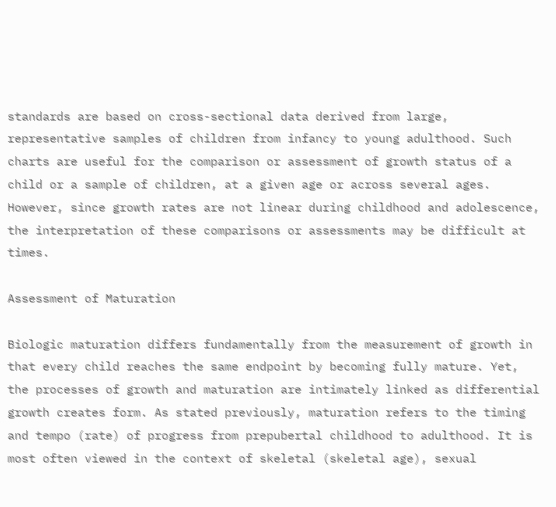standards are based on cross-sectional data derived from large, representative samples of children from infancy to young adulthood. Such charts are useful for the comparison or assessment of growth status of a child or a sample of children, at a given age or across several ages. However, since growth rates are not linear during childhood and adolescence, the interpretation of these comparisons or assessments may be difficult at times.

Assessment of Maturation

Biologic maturation differs fundamentally from the measurement of growth in that every child reaches the same endpoint by becoming fully mature. Yet, the processes of growth and maturation are intimately linked as differential growth creates form. As stated previously, maturation refers to the timing and tempo (rate) of progress from prepubertal childhood to adulthood. It is most often viewed in the context of skeletal (skeletal age), sexual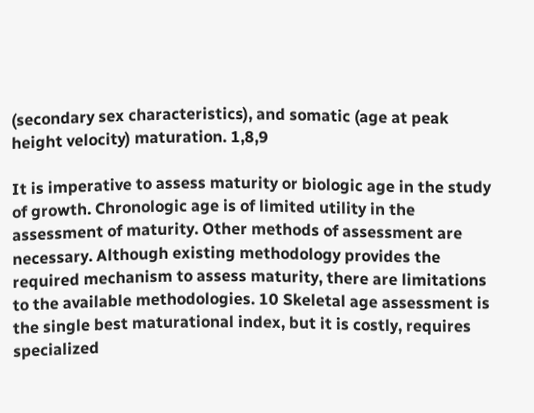(secondary sex characteristics), and somatic (age at peak height velocity) maturation. 1,8,9

It is imperative to assess maturity or biologic age in the study of growth. Chronologic age is of limited utility in the assessment of maturity. Other methods of assessment are necessary. Although existing methodology provides the required mechanism to assess maturity, there are limitations to the available methodologies. 10 Skeletal age assessment is the single best maturational index, but it is costly, requires specialized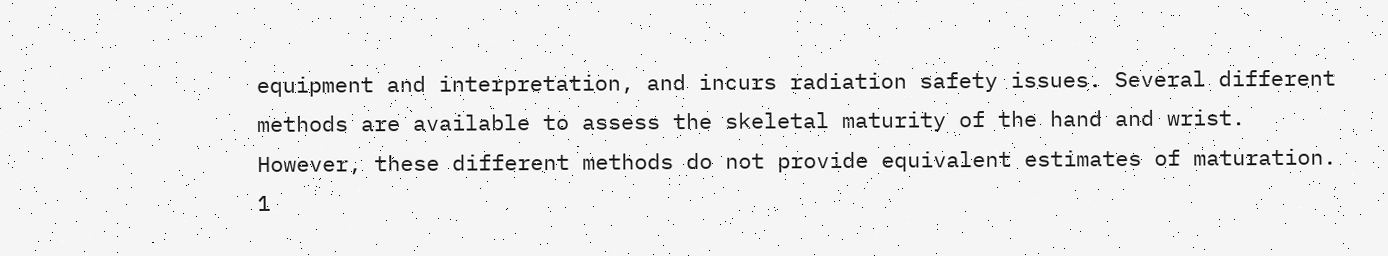equipment and interpretation, and incurs radiation safety issues. Several different methods are available to assess the skeletal maturity of the hand and wrist. However, these different methods do not provide equivalent estimates of maturation. 1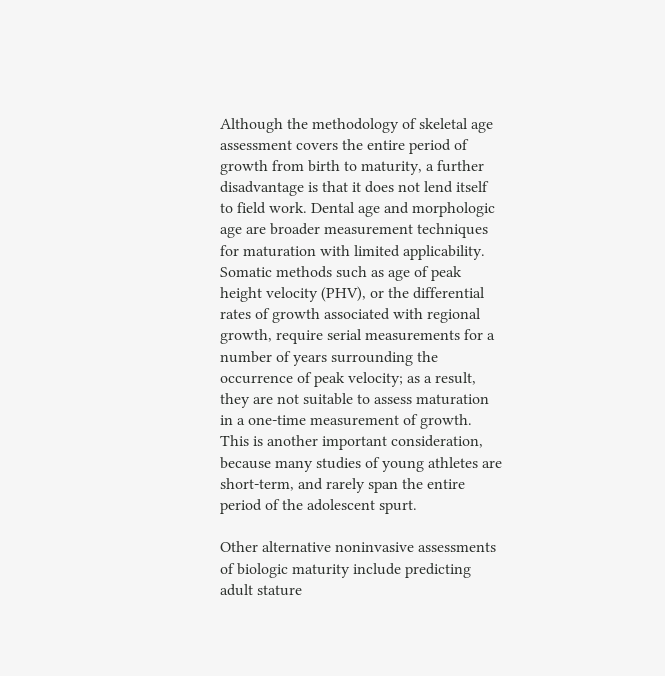Although the methodology of skeletal age assessment covers the entire period of growth from birth to maturity, a further disadvantage is that it does not lend itself to field work. Dental age and morphologic age are broader measurement techniques for maturation with limited applicability. Somatic methods such as age of peak height velocity (PHV), or the differential rates of growth associated with regional growth, require serial measurements for a number of years surrounding the occurrence of peak velocity; as a result, they are not suitable to assess maturation in a one-time measurement of growth. This is another important consideration, because many studies of young athletes are short-term, and rarely span the entire period of the adolescent spurt.

Other alternative noninvasive assessments of biologic maturity include predicting adult stature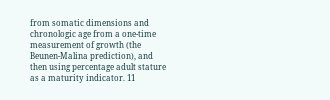from somatic dimensions and chronologic age from a one-time measurement of growth (the Beunen-Malina prediction), and then using percentage adult stature as a maturity indicator. 11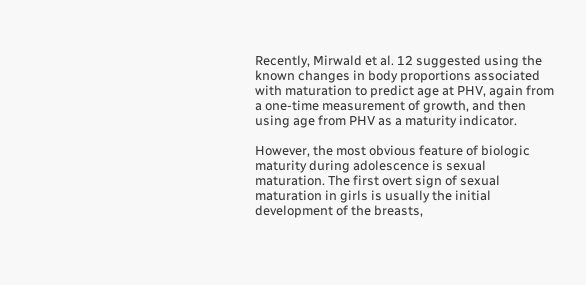Recently, Mirwald et al. 12 suggested using the known changes in body proportions associated with maturation to predict age at PHV, again from a one-time measurement of growth, and then using age from PHV as a maturity indicator.

However, the most obvious feature of biologic maturity during adolescence is sexual maturation. The first overt sign of sexual maturation in girls is usually the initial development of the breasts,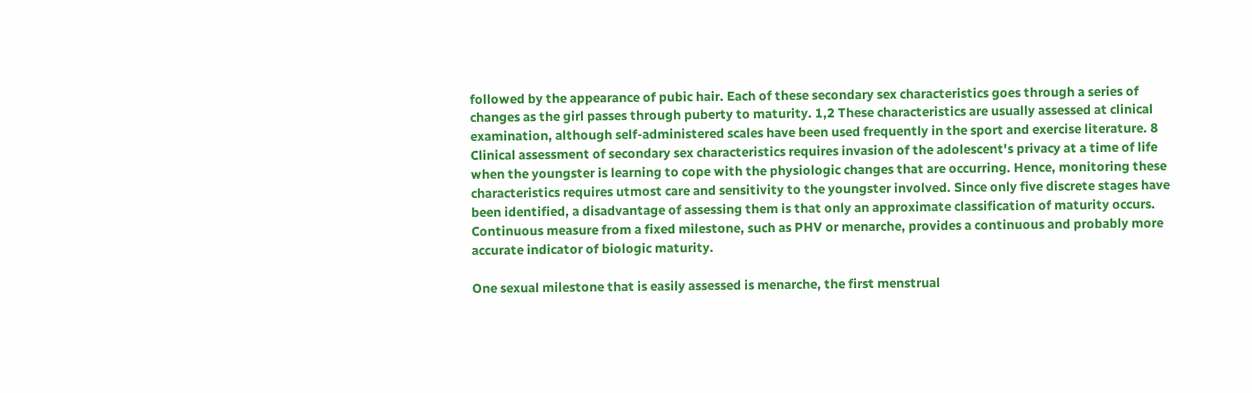followed by the appearance of pubic hair. Each of these secondary sex characteristics goes through a series of changes as the girl passes through puberty to maturity. 1,2 These characteristics are usually assessed at clinical examination, although self-administered scales have been used frequently in the sport and exercise literature. 8 Clinical assessment of secondary sex characteristics requires invasion of the adolescent's privacy at a time of life when the youngster is learning to cope with the physiologic changes that are occurring. Hence, monitoring these characteristics requires utmost care and sensitivity to the youngster involved. Since only five discrete stages have been identified, a disadvantage of assessing them is that only an approximate classification of maturity occurs. Continuous measure from a fixed milestone, such as PHV or menarche, provides a continuous and probably more accurate indicator of biologic maturity.

One sexual milestone that is easily assessed is menarche, the first menstrual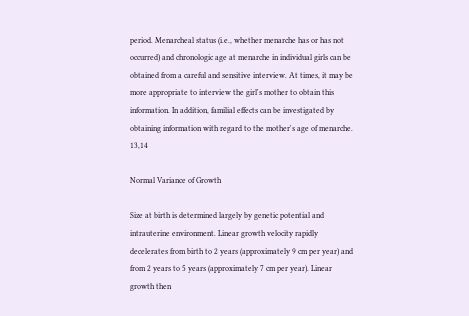period. Menarcheal status (i.e., whether menarche has or has not occurred) and chronologic age at menarche in individual girls can be obtained from a careful and sensitive interview. At times, it may be more appropriate to interview the girl's mother to obtain this information. In addition, familial effects can be investigated by obtaining information with regard to the mother's age of menarche. 13,14

Normal Variance of Growth

Size at birth is determined largely by genetic potential and intrauterine environment. Linear growth velocity rapidly decelerates from birth to 2 years (approximately 9 cm per year) and from 2 years to 5 years (approximately 7 cm per year). Linear growth then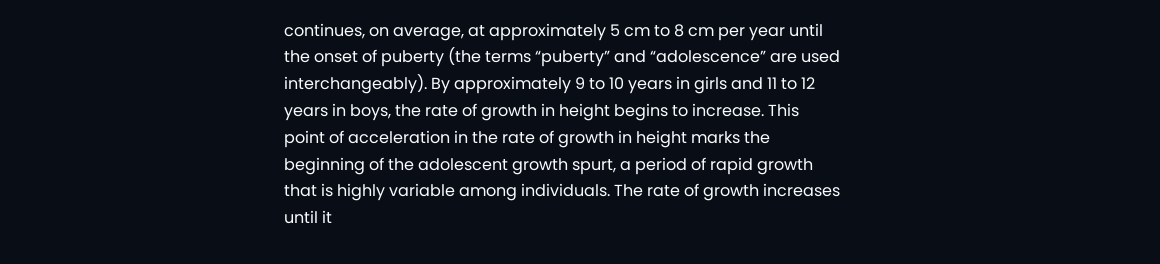continues, on average, at approximately 5 cm to 8 cm per year until the onset of puberty (the terms “puberty” and “adolescence” are used interchangeably). By approximately 9 to 10 years in girls and 11 to 12 years in boys, the rate of growth in height begins to increase. This point of acceleration in the rate of growth in height marks the beginning of the adolescent growth spurt, a period of rapid growth that is highly variable among individuals. The rate of growth increases until it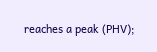reaches a peak (PHV);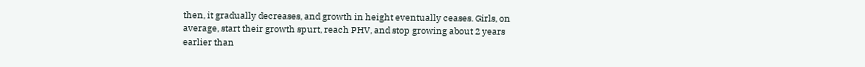then, it gradually decreases, and growth in height eventually ceases. Girls, on average, start their growth spurt, reach PHV, and stop growing about 2 years earlier than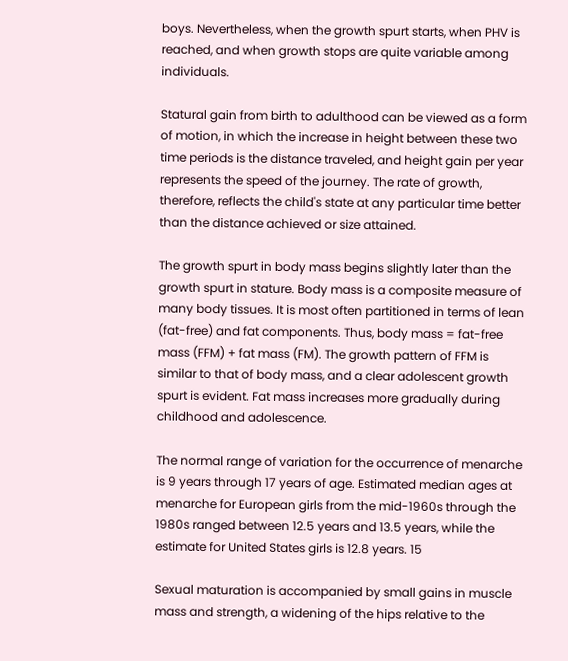boys. Nevertheless, when the growth spurt starts, when PHV is reached, and when growth stops are quite variable among individuals.

Statural gain from birth to adulthood can be viewed as a form of motion, in which the increase in height between these two time periods is the distance traveled, and height gain per year represents the speed of the journey. The rate of growth, therefore, reflects the child's state at any particular time better than the distance achieved or size attained.

The growth spurt in body mass begins slightly later than the growth spurt in stature. Body mass is a composite measure of many body tissues. It is most often partitioned in terms of lean (fat-free) and fat components. Thus, body mass = fat-free mass (FFM) + fat mass (FM). The growth pattern of FFM is similar to that of body mass, and a clear adolescent growth spurt is evident. Fat mass increases more gradually during childhood and adolescence.

The normal range of variation for the occurrence of menarche is 9 years through 17 years of age. Estimated median ages at menarche for European girls from the mid-1960s through the 1980s ranged between 12.5 years and 13.5 years, while the estimate for United States girls is 12.8 years. 15

Sexual maturation is accompanied by small gains in muscle mass and strength, a widening of the hips relative to the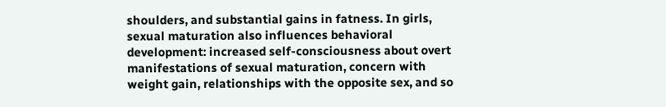shoulders, and substantial gains in fatness. In girls, sexual maturation also influences behavioral development: increased self-consciousness about overt manifestations of sexual maturation, concern with weight gain, relationships with the opposite sex, and so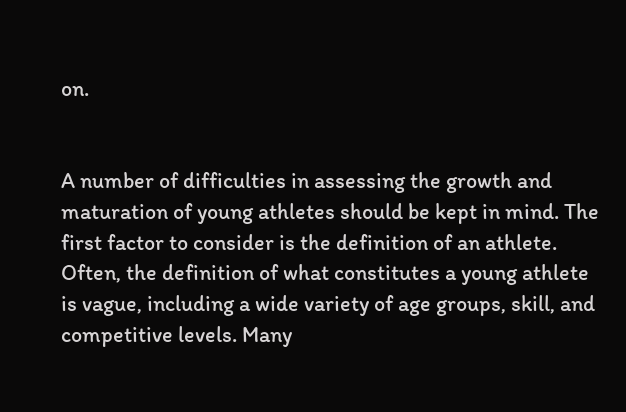on.


A number of difficulties in assessing the growth and maturation of young athletes should be kept in mind. The first factor to consider is the definition of an athlete. Often, the definition of what constitutes a young athlete is vague, including a wide variety of age groups, skill, and competitive levels. Many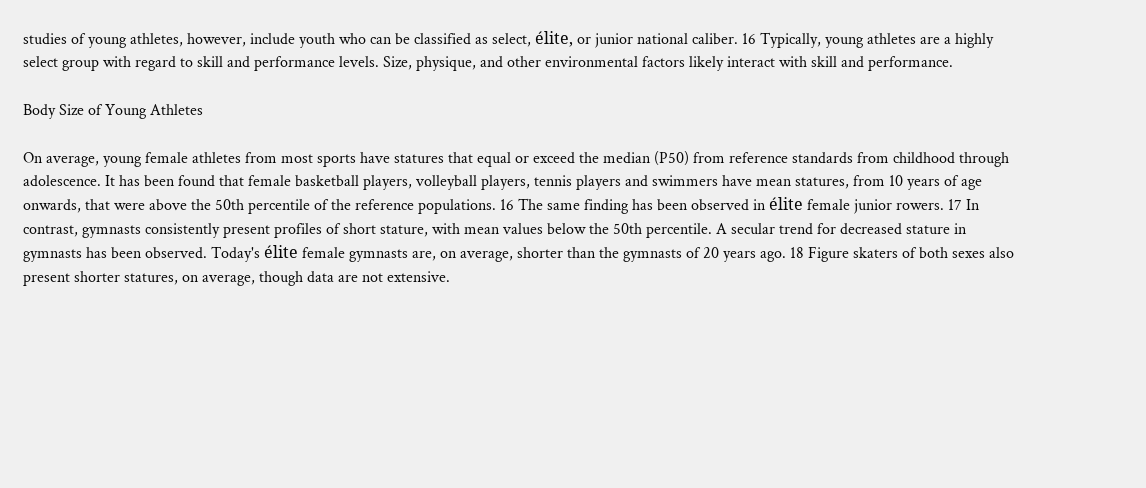studies of young athletes, however, include youth who can be classified as select, élite, or junior national caliber. 16 Typically, young athletes are a highly select group with regard to skill and performance levels. Size, physique, and other environmental factors likely interact with skill and performance.

Body Size of Young Athletes

On average, young female athletes from most sports have statures that equal or exceed the median (P50) from reference standards from childhood through adolescence. It has been found that female basketball players, volleyball players, tennis players and swimmers have mean statures, from 10 years of age onwards, that were above the 50th percentile of the reference populations. 16 The same finding has been observed in élite female junior rowers. 17 In contrast, gymnasts consistently present profiles of short stature, with mean values below the 50th percentile. A secular trend for decreased stature in gymnasts has been observed. Today's élite female gymnasts are, on average, shorter than the gymnasts of 20 years ago. 18 Figure skaters of both sexes also present shorter statures, on average, though data are not extensive.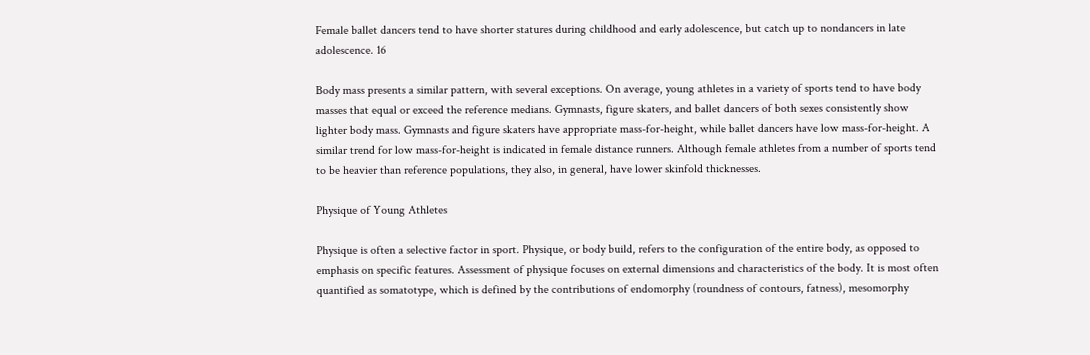Female ballet dancers tend to have shorter statures during childhood and early adolescence, but catch up to nondancers in late adolescence. 16

Body mass presents a similar pattern, with several exceptions. On average, young athletes in a variety of sports tend to have body masses that equal or exceed the reference medians. Gymnasts, figure skaters, and ballet dancers of both sexes consistently show lighter body mass. Gymnasts and figure skaters have appropriate mass-for-height, while ballet dancers have low mass-for-height. A similar trend for low mass-for-height is indicated in female distance runners. Although female athletes from a number of sports tend to be heavier than reference populations, they also, in general, have lower skinfold thicknesses.

Physique of Young Athletes

Physique is often a selective factor in sport. Physique, or body build, refers to the configuration of the entire body, as opposed to emphasis on specific features. Assessment of physique focuses on external dimensions and characteristics of the body. It is most often quantified as somatotype, which is defined by the contributions of endomorphy (roundness of contours, fatness), mesomorphy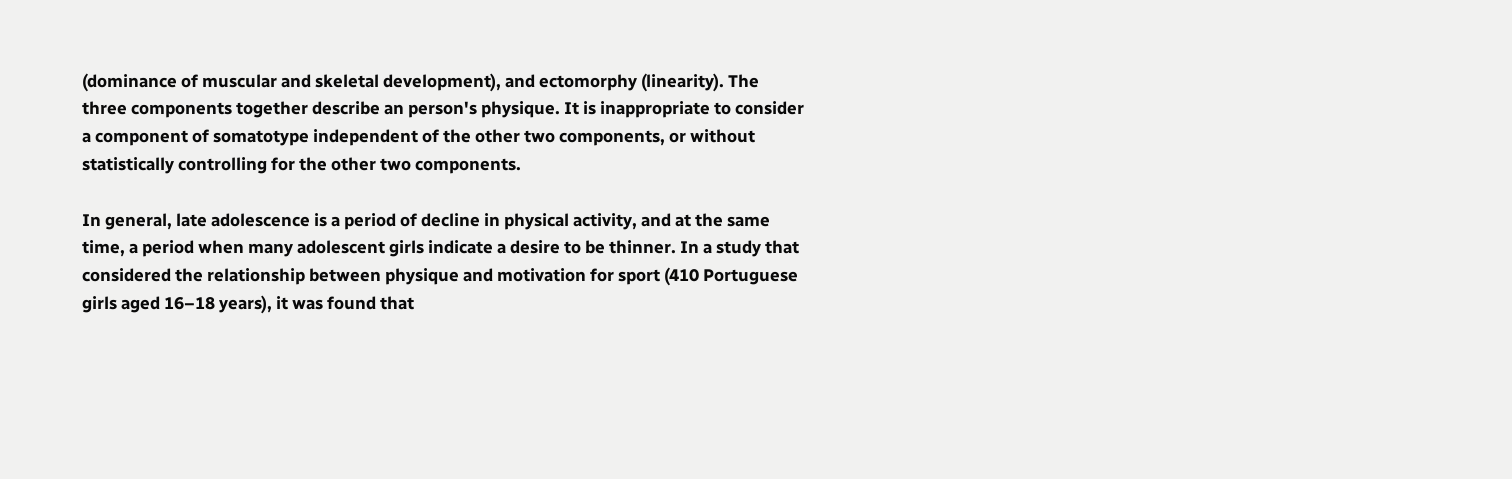(dominance of muscular and skeletal development), and ectomorphy (linearity). The three components together describe an person's physique. It is inappropriate to consider a component of somatotype independent of the other two components, or without statistically controlling for the other two components.

In general, late adolescence is a period of decline in physical activity, and at the same time, a period when many adolescent girls indicate a desire to be thinner. In a study that considered the relationship between physique and motivation for sport (410 Portuguese girls aged 16–18 years), it was found that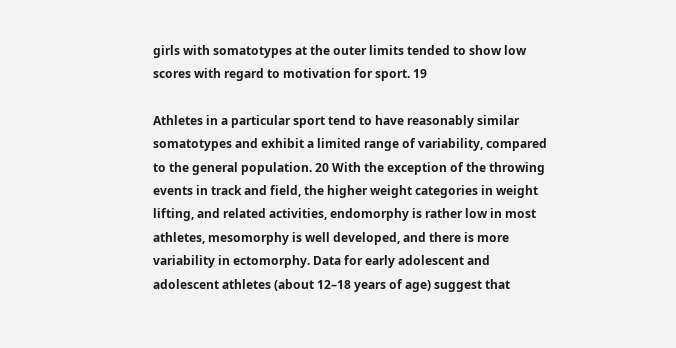girls with somatotypes at the outer limits tended to show low scores with regard to motivation for sport. 19

Athletes in a particular sport tend to have reasonably similar somatotypes and exhibit a limited range of variability, compared to the general population. 20 With the exception of the throwing events in track and field, the higher weight categories in weight lifting, and related activities, endomorphy is rather low in most athletes, mesomorphy is well developed, and there is more variability in ectomorphy. Data for early adolescent and adolescent athletes (about 12–18 years of age) suggest that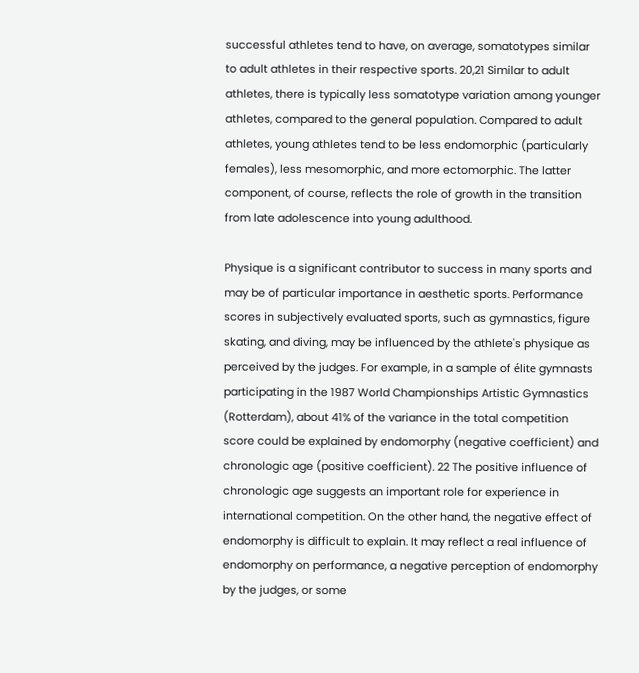successful athletes tend to have, on average, somatotypes similar to adult athletes in their respective sports. 20,21 Similar to adult athletes, there is typically less somatotype variation among younger athletes, compared to the general population. Compared to adult athletes, young athletes tend to be less endomorphic (particularly females), less mesomorphic, and more ectomorphic. The latter component, of course, reflects the role of growth in the transition from late adolescence into young adulthood.

Physique is a significant contributor to success in many sports and may be of particular importance in aesthetic sports. Performance scores in subjectively evaluated sports, such as gymnastics, figure skating, and diving, may be influenced by the athlete's physique as perceived by the judges. For example, in a sample of élite gymnasts participating in the 1987 World Championships Artistic Gymnastics (Rotterdam), about 41% of the variance in the total competition score could be explained by endomorphy (negative coefficient) and chronologic age (positive coefficient). 22 The positive influence of chronologic age suggests an important role for experience in international competition. On the other hand, the negative effect of endomorphy is difficult to explain. It may reflect a real influence of endomorphy on performance, a negative perception of endomorphy by the judges, or some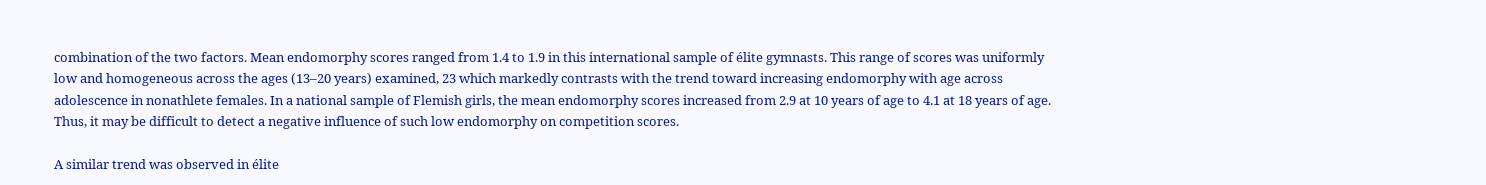combination of the two factors. Mean endomorphy scores ranged from 1.4 to 1.9 in this international sample of élite gymnasts. This range of scores was uniformly low and homogeneous across the ages (13–20 years) examined, 23 which markedly contrasts with the trend toward increasing endomorphy with age across adolescence in nonathlete females. In a national sample of Flemish girls, the mean endomorphy scores increased from 2.9 at 10 years of age to 4.1 at 18 years of age. Thus, it may be difficult to detect a negative influence of such low endomorphy on competition scores.

A similar trend was observed in élite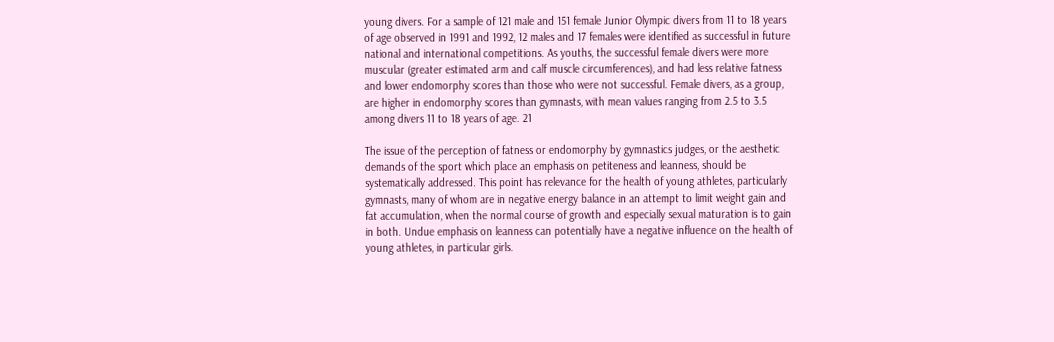young divers. For a sample of 121 male and 151 female Junior Olympic divers from 11 to 18 years of age observed in 1991 and 1992, 12 males and 17 females were identified as successful in future national and international competitions. As youths, the successful female divers were more muscular (greater estimated arm and calf muscle circumferences), and had less relative fatness and lower endomorphy scores than those who were not successful. Female divers, as a group, are higher in endomorphy scores than gymnasts, with mean values ranging from 2.5 to 3.5 among divers 11 to 18 years of age. 21

The issue of the perception of fatness or endomorphy by gymnastics judges, or the aesthetic demands of the sport which place an emphasis on petiteness and leanness, should be systematically addressed. This point has relevance for the health of young athletes, particularly gymnasts, many of whom are in negative energy balance in an attempt to limit weight gain and fat accumulation, when the normal course of growth and especially sexual maturation is to gain in both. Undue emphasis on leanness can potentially have a negative influence on the health of young athletes, in particular girls.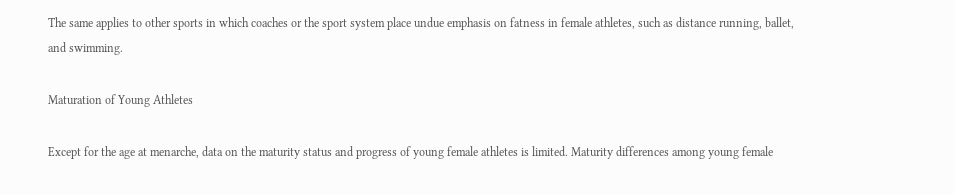The same applies to other sports in which coaches or the sport system place undue emphasis on fatness in female athletes, such as distance running, ballet, and swimming.

Maturation of Young Athletes

Except for the age at menarche, data on the maturity status and progress of young female athletes is limited. Maturity differences among young female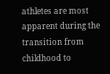athletes are most apparent during the transition from childhood to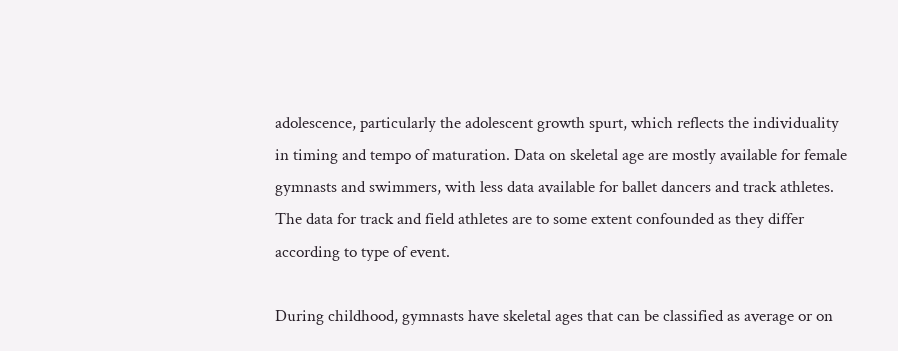adolescence, particularly the adolescent growth spurt, which reflects the individuality in timing and tempo of maturation. Data on skeletal age are mostly available for female gymnasts and swimmers, with less data available for ballet dancers and track athletes. The data for track and field athletes are to some extent confounded as they differ according to type of event.

During childhood, gymnasts have skeletal ages that can be classified as average or on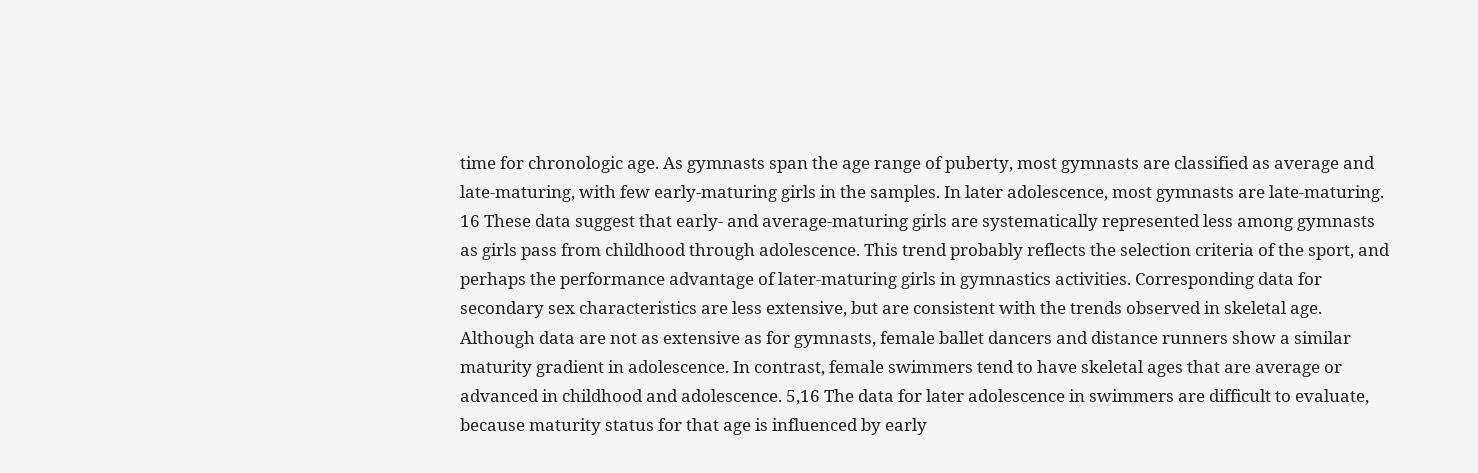time for chronologic age. As gymnasts span the age range of puberty, most gymnasts are classified as average and late-maturing, with few early-maturing girls in the samples. In later adolescence, most gymnasts are late-maturing. 16 These data suggest that early- and average-maturing girls are systematically represented less among gymnasts as girls pass from childhood through adolescence. This trend probably reflects the selection criteria of the sport, and perhaps the performance advantage of later-maturing girls in gymnastics activities. Corresponding data for secondary sex characteristics are less extensive, but are consistent with the trends observed in skeletal age. Although data are not as extensive as for gymnasts, female ballet dancers and distance runners show a similar maturity gradient in adolescence. In contrast, female swimmers tend to have skeletal ages that are average or advanced in childhood and adolescence. 5,16 The data for later adolescence in swimmers are difficult to evaluate, because maturity status for that age is influenced by early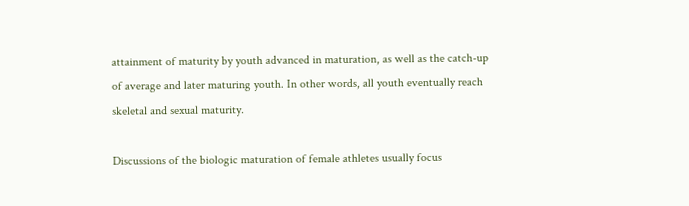attainment of maturity by youth advanced in maturation, as well as the catch-up of average and later maturing youth. In other words, all youth eventually reach skeletal and sexual maturity.

Discussions of the biologic maturation of female athletes usually focus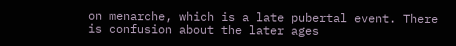on menarche, which is a late pubertal event. There is confusion about the later ages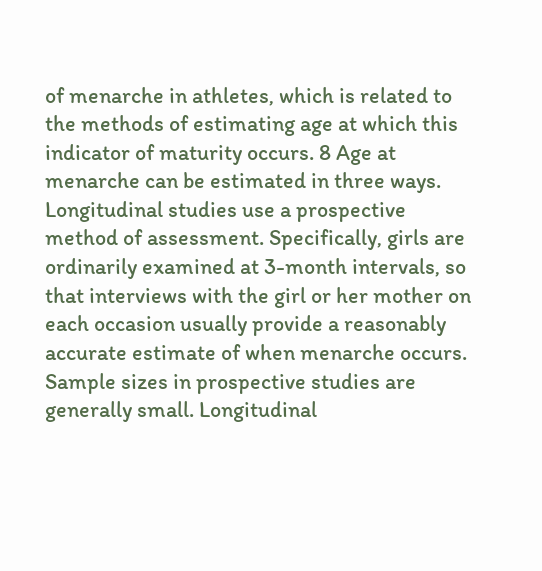of menarche in athletes, which is related to the methods of estimating age at which this indicator of maturity occurs. 8 Age at menarche can be estimated in three ways. Longitudinal studies use a prospective method of assessment. Specifically, girls are ordinarily examined at 3-month intervals, so that interviews with the girl or her mother on each occasion usually provide a reasonably accurate estimate of when menarche occurs. Sample sizes in prospective studies are generally small. Longitudinal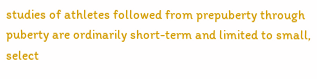studies of athletes followed from prepuberty through puberty are ordinarily short-term and limited to small, select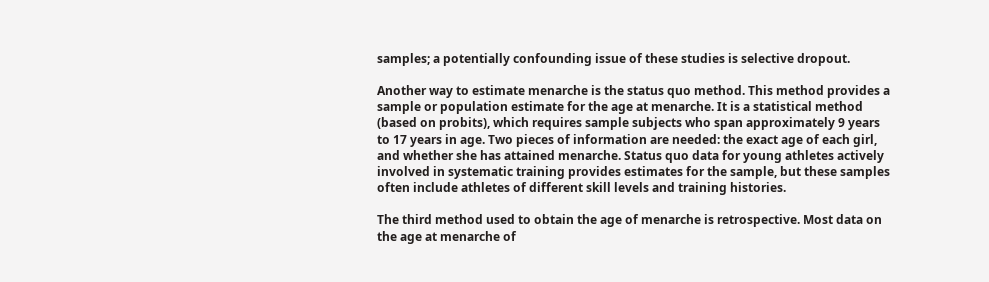samples; a potentially confounding issue of these studies is selective dropout.

Another way to estimate menarche is the status quo method. This method provides a sample or population estimate for the age at menarche. It is a statistical method (based on probits), which requires sample subjects who span approximately 9 years to 17 years in age. Two pieces of information are needed: the exact age of each girl, and whether she has attained menarche. Status quo data for young athletes actively involved in systematic training provides estimates for the sample, but these samples often include athletes of different skill levels and training histories.

The third method used to obtain the age of menarche is retrospective. Most data on the age at menarche of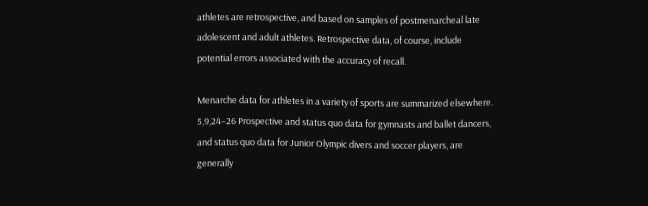athletes are retrospective, and based on samples of postmenarcheal late adolescent and adult athletes. Retrospective data, of course, include potential errors associated with the accuracy of recall.

Menarche data for athletes in a variety of sports are summarized elsewhere. 5,9,24–26 Prospective and status quo data for gymnasts and ballet dancers, and status quo data for Junior Olympic divers and soccer players, are generally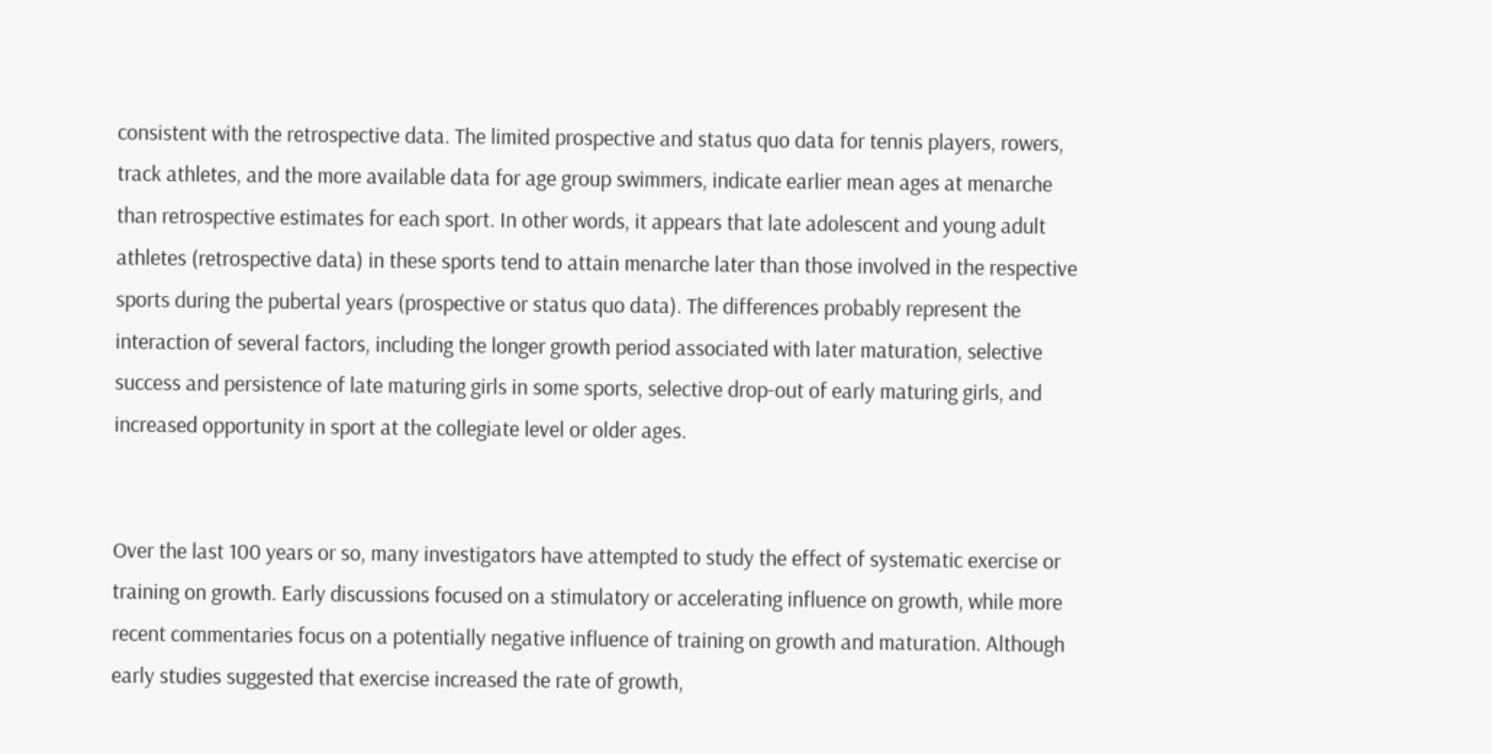consistent with the retrospective data. The limited prospective and status quo data for tennis players, rowers, track athletes, and the more available data for age group swimmers, indicate earlier mean ages at menarche than retrospective estimates for each sport. In other words, it appears that late adolescent and young adult athletes (retrospective data) in these sports tend to attain menarche later than those involved in the respective sports during the pubertal years (prospective or status quo data). The differences probably represent the interaction of several factors, including the longer growth period associated with later maturation, selective success and persistence of late maturing girls in some sports, selective drop-out of early maturing girls, and increased opportunity in sport at the collegiate level or older ages.


Over the last 100 years or so, many investigators have attempted to study the effect of systematic exercise or training on growth. Early discussions focused on a stimulatory or accelerating influence on growth, while more recent commentaries focus on a potentially negative influence of training on growth and maturation. Although early studies suggested that exercise increased the rate of growth,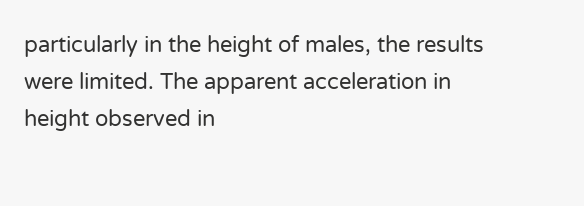particularly in the height of males, the results were limited. The apparent acceleration in height observed in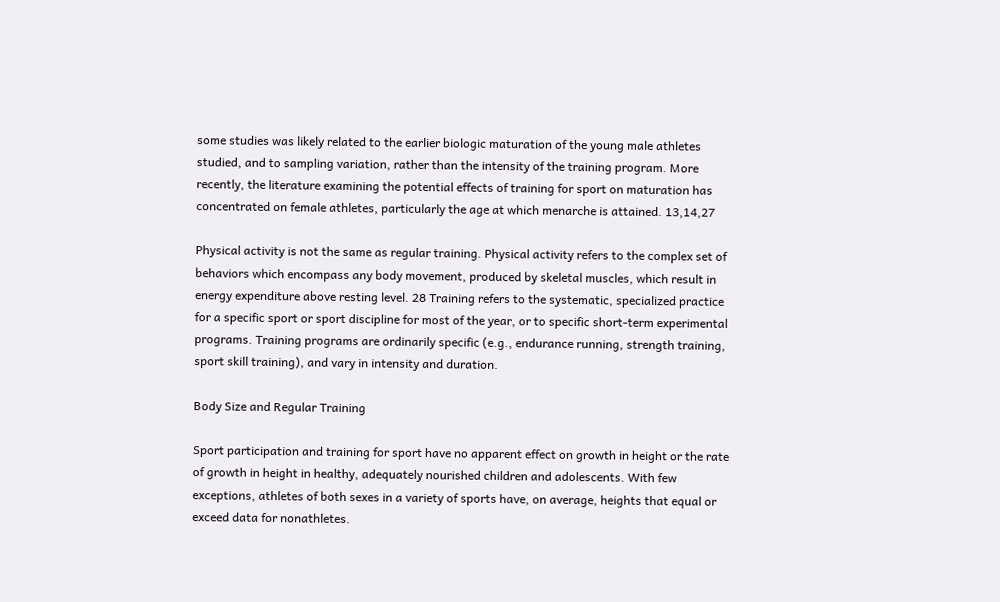some studies was likely related to the earlier biologic maturation of the young male athletes studied, and to sampling variation, rather than the intensity of the training program. More recently, the literature examining the potential effects of training for sport on maturation has concentrated on female athletes, particularly the age at which menarche is attained. 13,14,27

Physical activity is not the same as regular training. Physical activity refers to the complex set of behaviors which encompass any body movement, produced by skeletal muscles, which result in energy expenditure above resting level. 28 Training refers to the systematic, specialized practice for a specific sport or sport discipline for most of the year, or to specific short-term experimental programs. Training programs are ordinarily specific (e.g., endurance running, strength training, sport skill training), and vary in intensity and duration.

Body Size and Regular Training

Sport participation and training for sport have no apparent effect on growth in height or the rate of growth in height in healthy, adequately nourished children and adolescents. With few exceptions, athletes of both sexes in a variety of sports have, on average, heights that equal or exceed data for nonathletes.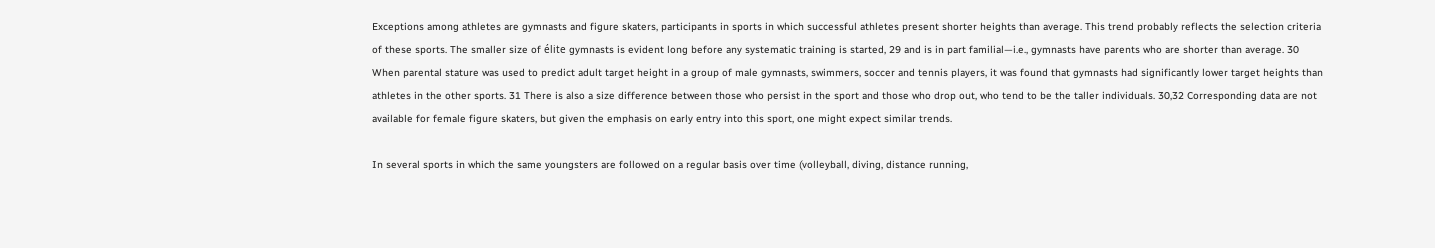Exceptions among athletes are gymnasts and figure skaters, participants in sports in which successful athletes present shorter heights than average. This trend probably reflects the selection criteria of these sports. The smaller size of élite gymnasts is evident long before any systematic training is started, 29 and is in part familial—i.e., gymnasts have parents who are shorter than average. 30 When parental stature was used to predict adult target height in a group of male gymnasts, swimmers, soccer and tennis players, it was found that gymnasts had significantly lower target heights than athletes in the other sports. 31 There is also a size difference between those who persist in the sport and those who drop out, who tend to be the taller individuals. 30,32 Corresponding data are not available for female figure skaters, but given the emphasis on early entry into this sport, one might expect similar trends.

In several sports in which the same youngsters are followed on a regular basis over time (volleyball, diving, distance running,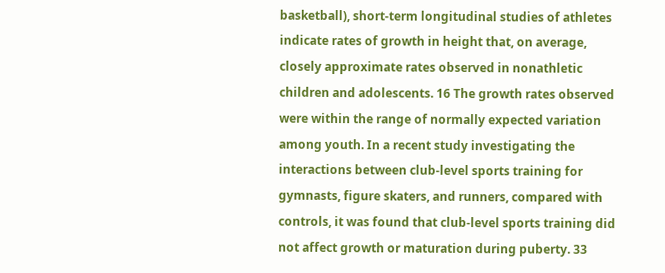basketball), short-term longitudinal studies of athletes indicate rates of growth in height that, on average, closely approximate rates observed in nonathletic children and adolescents. 16 The growth rates observed were within the range of normally expected variation among youth. In a recent study investigating the interactions between club-level sports training for gymnasts, figure skaters, and runners, compared with controls, it was found that club-level sports training did not affect growth or maturation during puberty. 33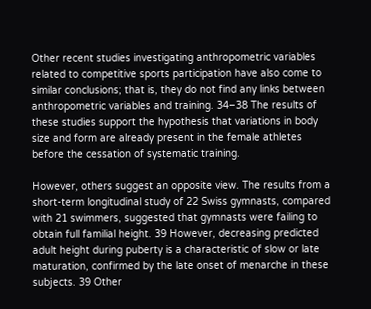Other recent studies investigating anthropometric variables related to competitive sports participation have also come to similar conclusions; that is, they do not find any links between anthropometric variables and training. 34–38 The results of these studies support the hypothesis that variations in body size and form are already present in the female athletes before the cessation of systematic training.

However, others suggest an opposite view. The results from a short-term longitudinal study of 22 Swiss gymnasts, compared with 21 swimmers, suggested that gymnasts were failing to obtain full familial height. 39 However, decreasing predicted adult height during puberty is a characteristic of slow or late maturation, confirmed by the late onset of menarche in these subjects. 39 Other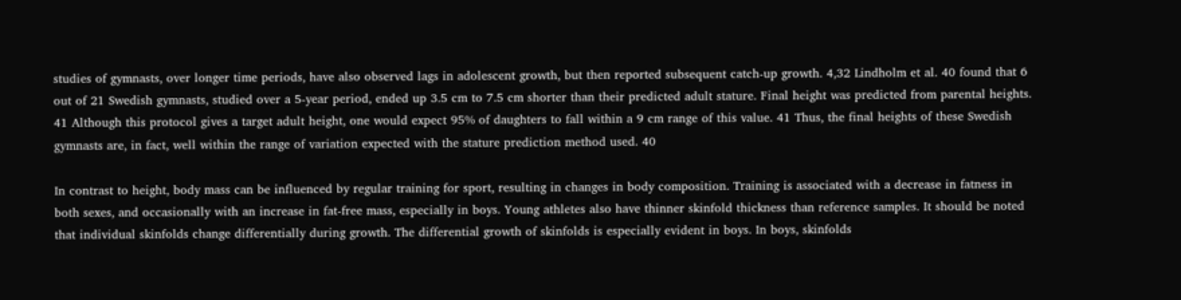studies of gymnasts, over longer time periods, have also observed lags in adolescent growth, but then reported subsequent catch-up growth. 4,32 Lindholm et al. 40 found that 6 out of 21 Swedish gymnasts, studied over a 5-year period, ended up 3.5 cm to 7.5 cm shorter than their predicted adult stature. Final height was predicted from parental heights. 41 Although this protocol gives a target adult height, one would expect 95% of daughters to fall within a 9 cm range of this value. 41 Thus, the final heights of these Swedish gymnasts are, in fact, well within the range of variation expected with the stature prediction method used. 40

In contrast to height, body mass can be influenced by regular training for sport, resulting in changes in body composition. Training is associated with a decrease in fatness in both sexes, and occasionally with an increase in fat-free mass, especially in boys. Young athletes also have thinner skinfold thickness than reference samples. It should be noted that individual skinfolds change differentially during growth. The differential growth of skinfolds is especially evident in boys. In boys, skinfolds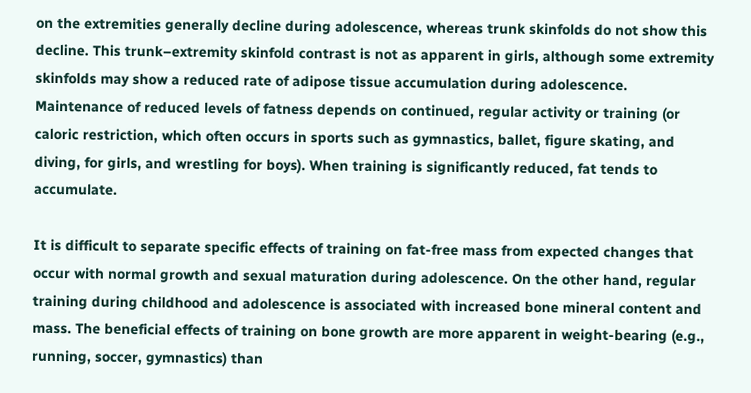on the extremities generally decline during adolescence, whereas trunk skinfolds do not show this decline. This trunk–extremity skinfold contrast is not as apparent in girls, although some extremity skinfolds may show a reduced rate of adipose tissue accumulation during adolescence. Maintenance of reduced levels of fatness depends on continued, regular activity or training (or caloric restriction, which often occurs in sports such as gymnastics, ballet, figure skating, and diving, for girls, and wrestling for boys). When training is significantly reduced, fat tends to accumulate.

It is difficult to separate specific effects of training on fat-free mass from expected changes that occur with normal growth and sexual maturation during adolescence. On the other hand, regular training during childhood and adolescence is associated with increased bone mineral content and mass. The beneficial effects of training on bone growth are more apparent in weight-bearing (e.g., running, soccer, gymnastics) than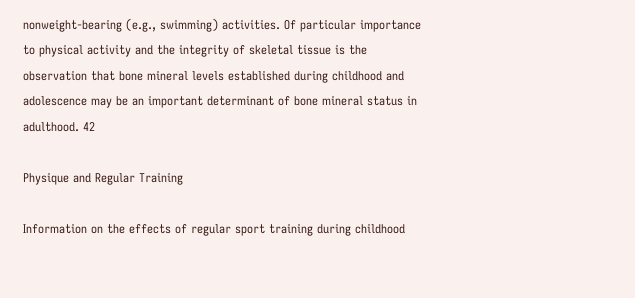nonweight-bearing (e.g., swimming) activities. Of particular importance to physical activity and the integrity of skeletal tissue is the observation that bone mineral levels established during childhood and adolescence may be an important determinant of bone mineral status in adulthood. 42

Physique and Regular Training

Information on the effects of regular sport training during childhood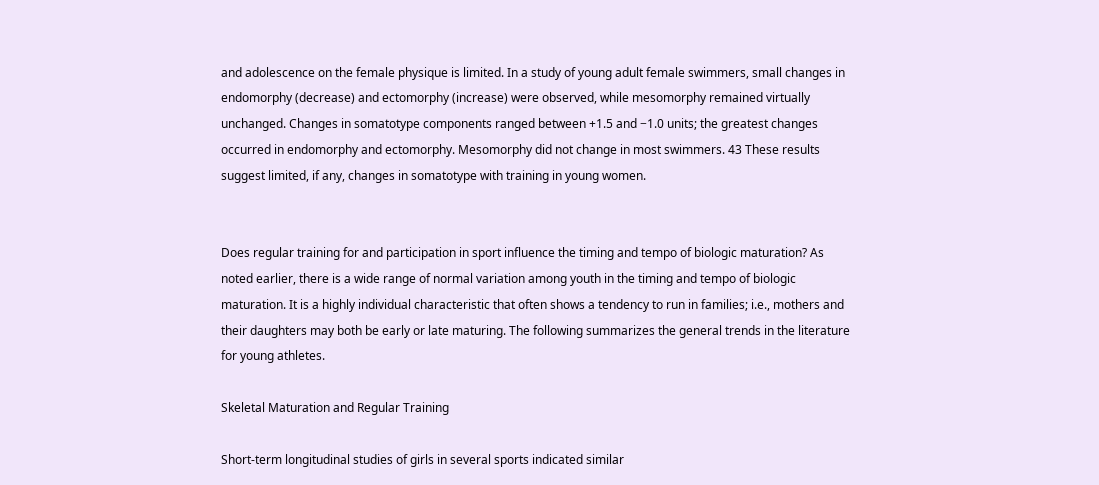and adolescence on the female physique is limited. In a study of young adult female swimmers, small changes in endomorphy (decrease) and ectomorphy (increase) were observed, while mesomorphy remained virtually unchanged. Changes in somatotype components ranged between +1.5 and −1.0 units; the greatest changes occurred in endomorphy and ectomorphy. Mesomorphy did not change in most swimmers. 43 These results suggest limited, if any, changes in somatotype with training in young women.


Does regular training for and participation in sport influence the timing and tempo of biologic maturation? As noted earlier, there is a wide range of normal variation among youth in the timing and tempo of biologic maturation. It is a highly individual characteristic that often shows a tendency to run in families; i.e., mothers and their daughters may both be early or late maturing. The following summarizes the general trends in the literature for young athletes.

Skeletal Maturation and Regular Training

Short-term longitudinal studies of girls in several sports indicated similar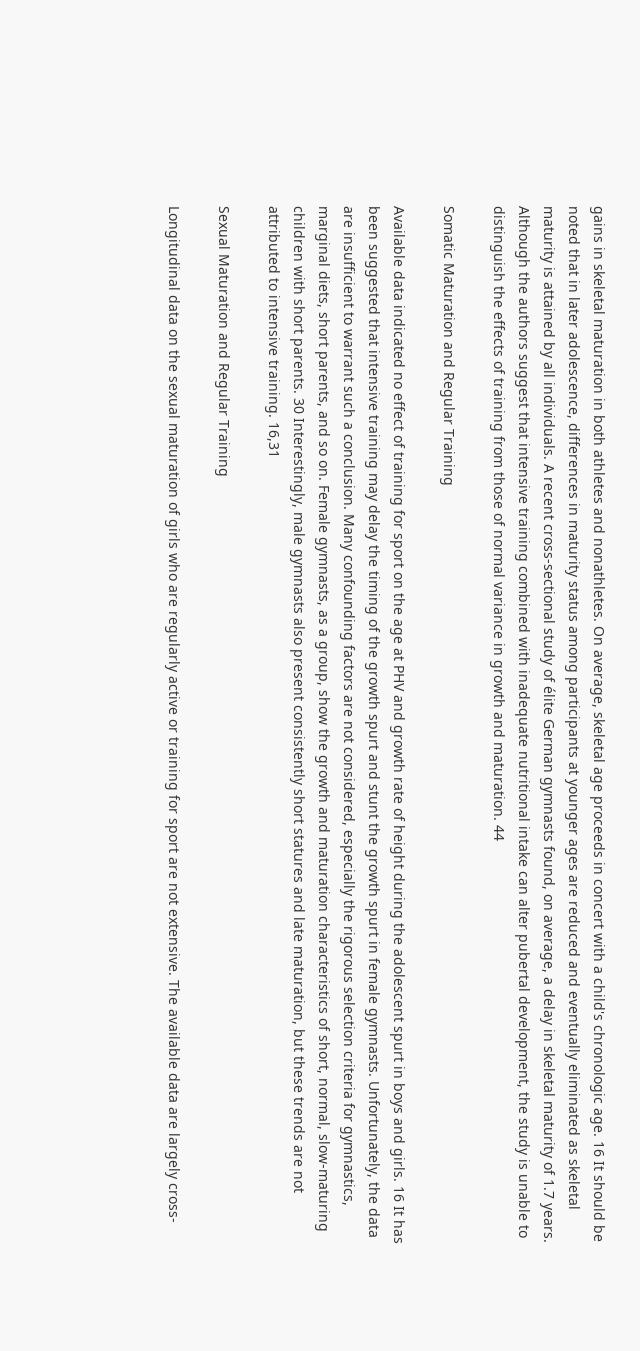gains in skeletal maturation in both athletes and nonathletes. On average, skeletal age proceeds in concert with a child's chronologic age. 16 It should be noted that in later adolescence, differences in maturity status among participants at younger ages are reduced and eventually eliminated as skeletal maturity is attained by all individuals. A recent cross-sectional study of élite German gymnasts found, on average, a delay in skeletal maturity of 1.7 years. Although the authors suggest that intensive training combined with inadequate nutritional intake can alter pubertal development, the study is unable to distinguish the effects of training from those of normal variance in growth and maturation. 44

Somatic Maturation and Regular Training

Available data indicated no effect of training for sport on the age at PHV and growth rate of height during the adolescent spurt in boys and girls. 16 It has been suggested that intensive training may delay the timing of the growth spurt and stunt the growth spurt in female gymnasts. Unfortunately, the data are insufficient to warrant such a conclusion. Many confounding factors are not considered, especially the rigorous selection criteria for gymnastics, marginal diets, short parents, and so on. Female gymnasts, as a group, show the growth and maturation characteristics of short, normal, slow-maturing children with short parents. 30 Interestingly, male gymnasts also present consistently short statures and late maturation, but these trends are not attributed to intensive training. 16,31

Sexual Maturation and Regular Training

Longitudinal data on the sexual maturation of girls who are regularly active or training for sport are not extensive. The available data are largely cross-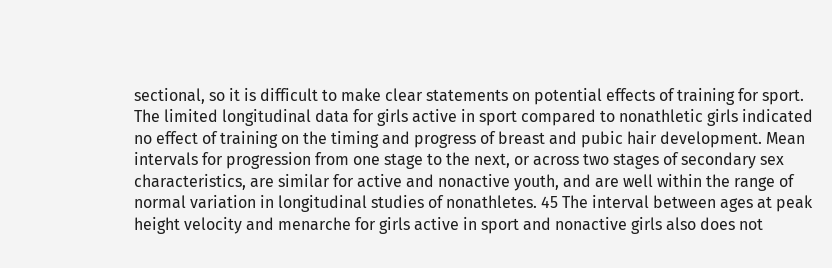sectional, so it is difficult to make clear statements on potential effects of training for sport. The limited longitudinal data for girls active in sport compared to nonathletic girls indicated no effect of training on the timing and progress of breast and pubic hair development. Mean intervals for progression from one stage to the next, or across two stages of secondary sex characteristics, are similar for active and nonactive youth, and are well within the range of normal variation in longitudinal studies of nonathletes. 45 The interval between ages at peak height velocity and menarche for girls active in sport and nonactive girls also does not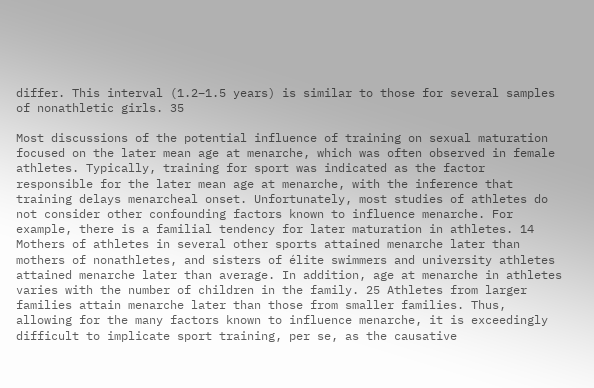differ. This interval (1.2–1.5 years) is similar to those for several samples of nonathletic girls. 35

Most discussions of the potential influence of training on sexual maturation focused on the later mean age at menarche, which was often observed in female athletes. Typically, training for sport was indicated as the factor responsible for the later mean age at menarche, with the inference that training delays menarcheal onset. Unfortunately, most studies of athletes do not consider other confounding factors known to influence menarche. For example, there is a familial tendency for later maturation in athletes. 14 Mothers of athletes in several other sports attained menarche later than mothers of nonathletes, and sisters of élite swimmers and university athletes attained menarche later than average. In addition, age at menarche in athletes varies with the number of children in the family. 25 Athletes from larger families attain menarche later than those from smaller families. Thus, allowing for the many factors known to influence menarche, it is exceedingly difficult to implicate sport training, per se, as the causative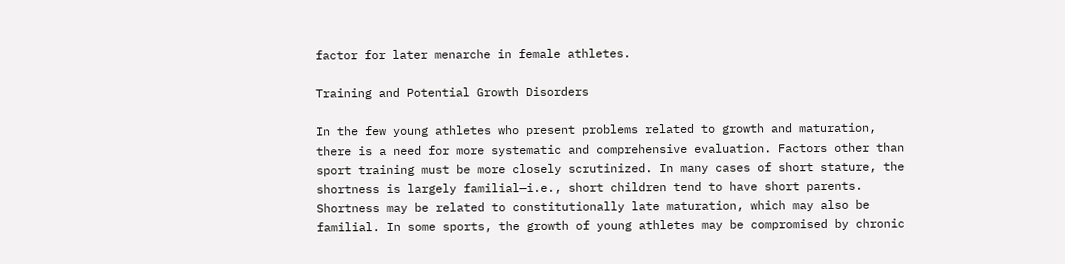factor for later menarche in female athletes.

Training and Potential Growth Disorders

In the few young athletes who present problems related to growth and maturation, there is a need for more systematic and comprehensive evaluation. Factors other than sport training must be more closely scrutinized. In many cases of short stature, the shortness is largely familial—i.e., short children tend to have short parents. Shortness may be related to constitutionally late maturation, which may also be familial. In some sports, the growth of young athletes may be compromised by chronic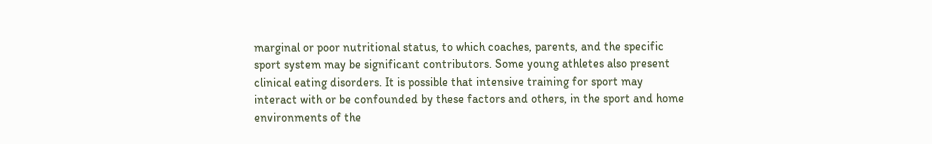marginal or poor nutritional status, to which coaches, parents, and the specific sport system may be significant contributors. Some young athletes also present clinical eating disorders. It is possible that intensive training for sport may interact with or be confounded by these factors and others, in the sport and home environments of the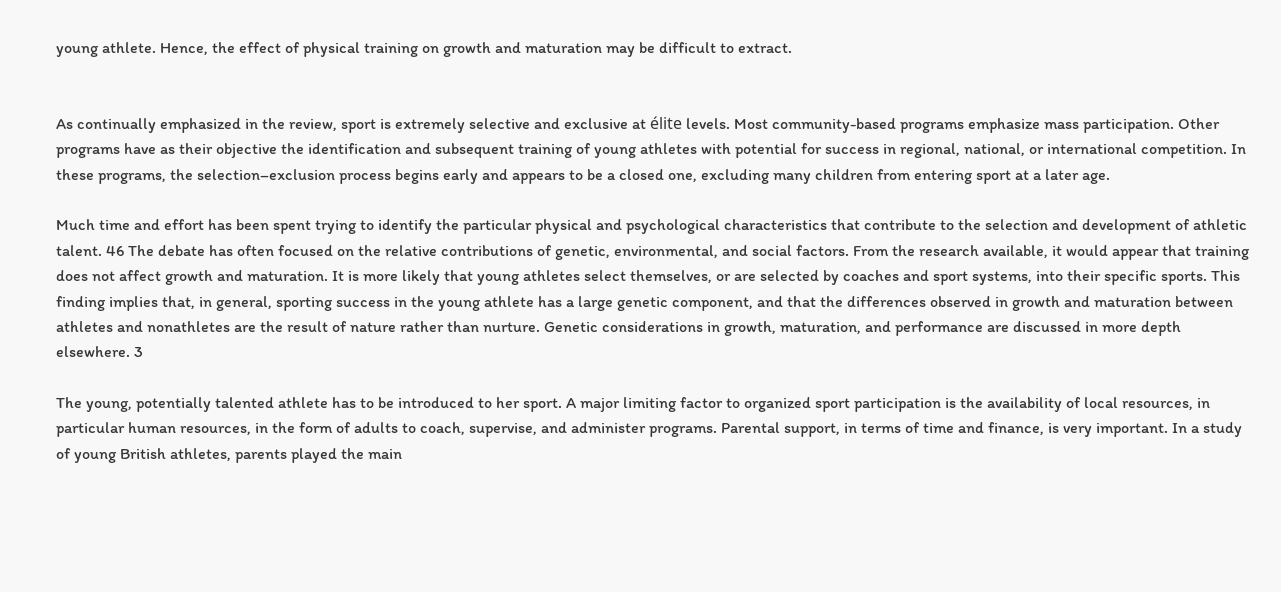young athlete. Hence, the effect of physical training on growth and maturation may be difficult to extract.


As continually emphasized in the review, sport is extremely selective and exclusive at élite levels. Most community-based programs emphasize mass participation. Other programs have as their objective the identification and subsequent training of young athletes with potential for success in regional, national, or international competition. In these programs, the selection–exclusion process begins early and appears to be a closed one, excluding many children from entering sport at a later age.

Much time and effort has been spent trying to identify the particular physical and psychological characteristics that contribute to the selection and development of athletic talent. 46 The debate has often focused on the relative contributions of genetic, environmental, and social factors. From the research available, it would appear that training does not affect growth and maturation. It is more likely that young athletes select themselves, or are selected by coaches and sport systems, into their specific sports. This finding implies that, in general, sporting success in the young athlete has a large genetic component, and that the differences observed in growth and maturation between athletes and nonathletes are the result of nature rather than nurture. Genetic considerations in growth, maturation, and performance are discussed in more depth elsewhere. 3

The young, potentially talented athlete has to be introduced to her sport. A major limiting factor to organized sport participation is the availability of local resources, in particular human resources, in the form of adults to coach, supervise, and administer programs. Parental support, in terms of time and finance, is very important. In a study of young British athletes, parents played the main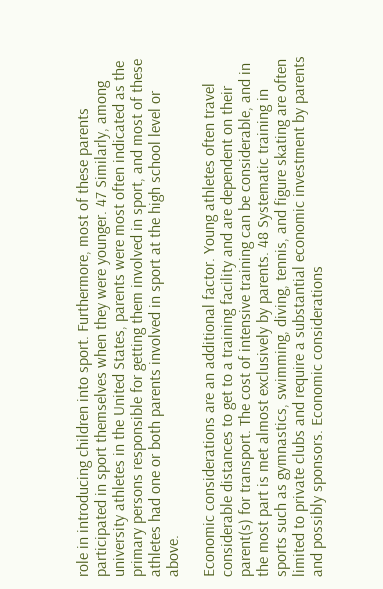role in introducing children into sport. Furthermore, most of these parents participated in sport themselves when they were younger. 47 Similarly, among university athletes in the United States, parents were most often indicated as the primary persons responsible for getting them involved in sport, and most of these athletes had one or both parents involved in sport at the high school level or above.

Economic considerations are an additional factor. Young athletes often travel considerable distances to get to a training facility and are dependent on their parent(s) for transport. The cost of intensive training can be considerable, and in the most part is met almost exclusively by parents. 48 Systematic training in sports such as gymnastics, swimming, diving, tennis, and figure skating are often limited to private clubs and require a substantial economic investment by parents and possibly sponsors. Economic considerations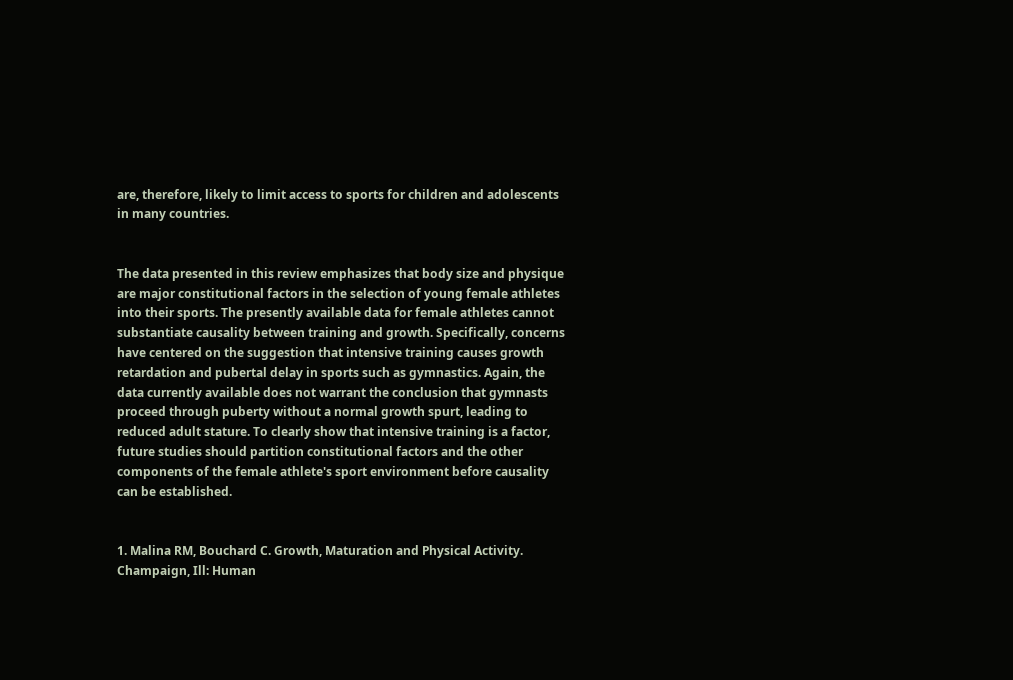are, therefore, likely to limit access to sports for children and adolescents in many countries.


The data presented in this review emphasizes that body size and physique are major constitutional factors in the selection of young female athletes into their sports. The presently available data for female athletes cannot substantiate causality between training and growth. Specifically, concerns have centered on the suggestion that intensive training causes growth retardation and pubertal delay in sports such as gymnastics. Again, the data currently available does not warrant the conclusion that gymnasts proceed through puberty without a normal growth spurt, leading to reduced adult stature. To clearly show that intensive training is a factor, future studies should partition constitutional factors and the other components of the female athlete's sport environment before causality can be established.


1. Malina RM, Bouchard C. Growth, Maturation and Physical Activity. Champaign, Ill: Human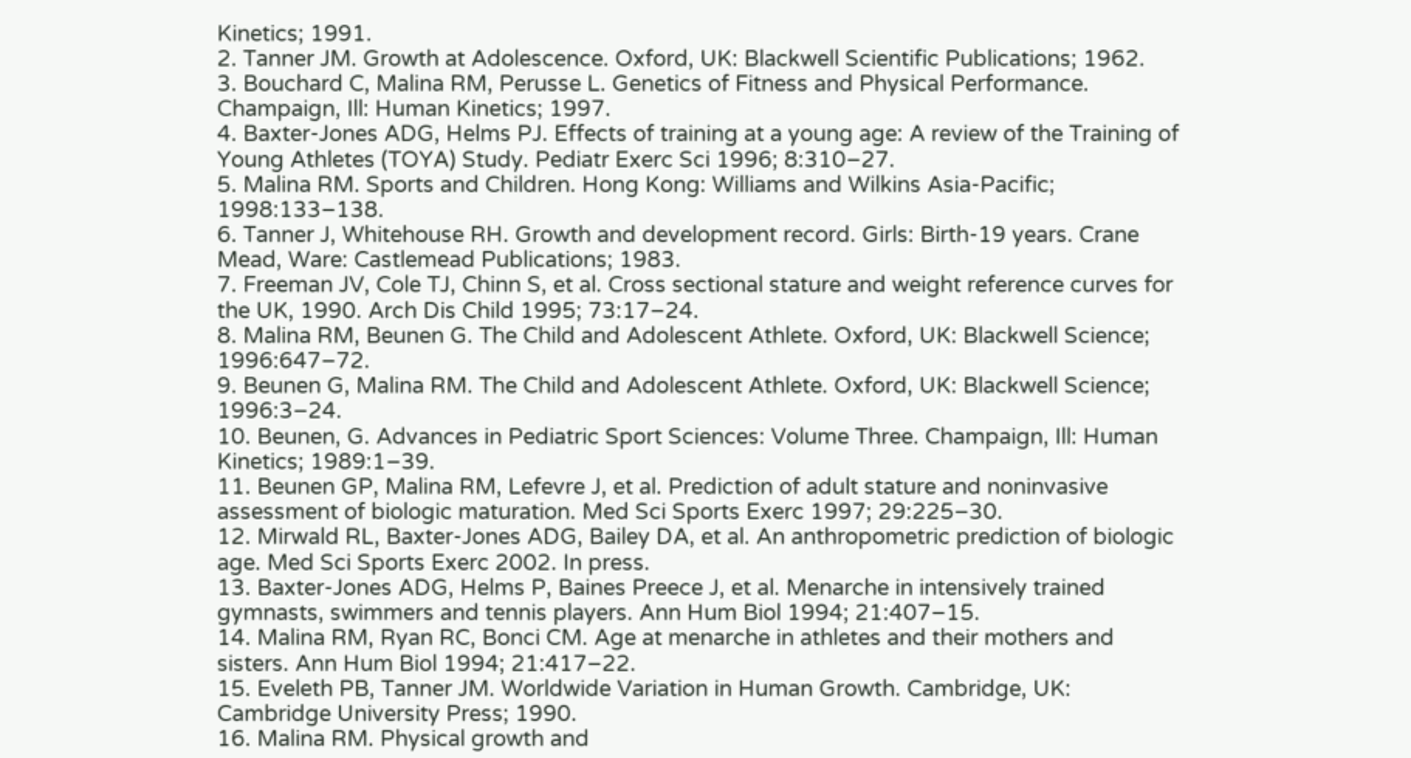Kinetics; 1991.
2. Tanner JM. Growth at Adolescence. Oxford, UK: Blackwell Scientific Publications; 1962.
3. Bouchard C, Malina RM, Perusse L. Genetics of Fitness and Physical Performance. Champaign, Ill: Human Kinetics; 1997.
4. Baxter-Jones ADG, Helms PJ. Effects of training at a young age: A review of the Training of Young Athletes (TOYA) Study. Pediatr Exerc Sci 1996; 8:310–27.
5. Malina RM. Sports and Children. Hong Kong: Williams and Wilkins Asia-Pacific; 1998:133–138.
6. Tanner J, Whitehouse RH. Growth and development record. Girls: Birth-19 years. Crane Mead, Ware: Castlemead Publications; 1983.
7. Freeman JV, Cole TJ, Chinn S, et al. Cross sectional stature and weight reference curves for the UK, 1990. Arch Dis Child 1995; 73:17–24.
8. Malina RM, Beunen G. The Child and Adolescent Athlete. Oxford, UK: Blackwell Science; 1996:647–72.
9. Beunen G, Malina RM. The Child and Adolescent Athlete. Oxford, UK: Blackwell Science; 1996:3–24.
10. Beunen, G. Advances in Pediatric Sport Sciences: Volume Three. Champaign, Ill: Human Kinetics; 1989:1–39.
11. Beunen GP, Malina RM, Lefevre J, et al. Prediction of adult stature and noninvasive assessment of biologic maturation. Med Sci Sports Exerc 1997; 29:225–30.
12. Mirwald RL, Baxter-Jones ADG, Bailey DA, et al. An anthropometric prediction of biologic age. Med Sci Sports Exerc 2002. In press.
13. Baxter-Jones ADG, Helms P, Baines Preece J, et al. Menarche in intensively trained gymnasts, swimmers and tennis players. Ann Hum Biol 1994; 21:407–15.
14. Malina RM, Ryan RC, Bonci CM. Age at menarche in athletes and their mothers and sisters. Ann Hum Biol 1994; 21:417–22.
15. Eveleth PB, Tanner JM. Worldwide Variation in Human Growth. Cambridge, UK: Cambridge University Press; 1990.
16. Malina RM. Physical growth and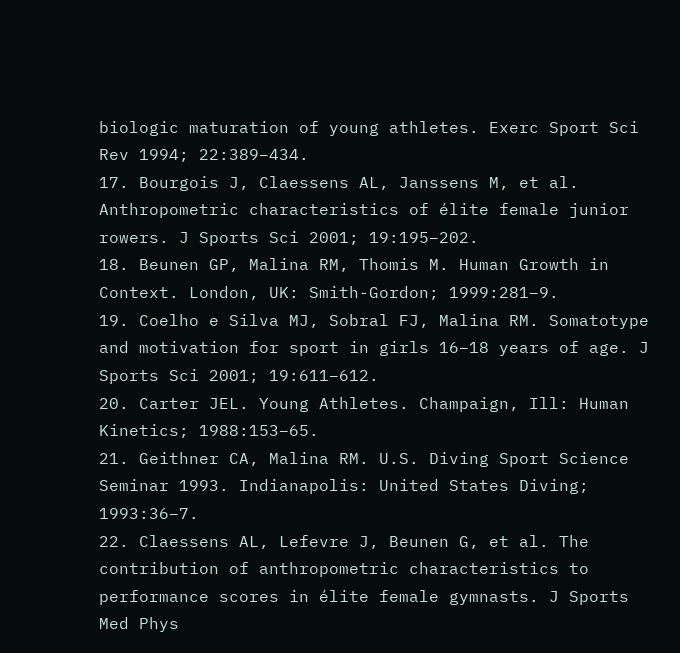biologic maturation of young athletes. Exerc Sport Sci Rev 1994; 22:389–434.
17. Bourgois J, Claessens AL, Janssens M, et al. Anthropometric characteristics of élite female junior rowers. J Sports Sci 2001; 19:195–202.
18. Beunen GP, Malina RM, Thomis M. Human Growth in Context. London, UK: Smith-Gordon; 1999:281–9.
19. Coelho e Silva MJ, Sobral FJ, Malina RM. Somatotype and motivation for sport in girls 16–18 years of age. J Sports Sci 2001; 19:611–612.
20. Carter JEL. Young Athletes. Champaign, Ill: Human Kinetics; 1988:153–65.
21. Geithner CA, Malina RM. U.S. Diving Sport Science Seminar 1993. Indianapolis: United States Diving; 1993:36–7.
22. Claessens AL, Lefevre J, Beunen G, et al. The contribution of anthropometric characteristics to performance scores in élite female gymnasts. J Sports Med Phys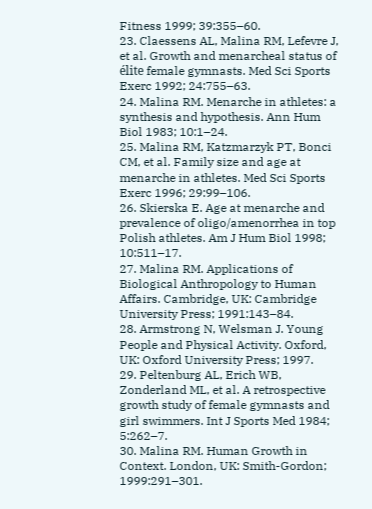Fitness 1999; 39:355–60.
23. Claessens AL, Malina RM, Lefevre J, et al. Growth and menarcheal status of élite female gymnasts. Med Sci Sports Exerc 1992; 24:755–63.
24. Malina RM. Menarche in athletes: a synthesis and hypothesis. Ann Hum Biol 1983; 10:1–24.
25. Malina RM, Katzmarzyk PT, Bonci CM, et al. Family size and age at menarche in athletes. Med Sci Sports Exerc 1996; 29:99–106.
26. Skierska E. Age at menarche and prevalence of oligo/amenorrhea in top Polish athletes. Am J Hum Biol 1998; 10:511–17.
27. Malina RM. Applications of Biological Anthropology to Human Affairs. Cambridge, UK: Cambridge University Press; 1991:143–84.
28. Armstrong N, Welsman J. Young People and Physical Activity. Oxford, UK: Oxford University Press; 1997.
29. Peltenburg AL, Erich WB, Zonderland ML, et al. A retrospective growth study of female gymnasts and girl swimmers. Int J Sports Med 1984; 5:262–7.
30. Malina RM. Human Growth in Context. London, UK: Smith-Gordon; 1999:291–301.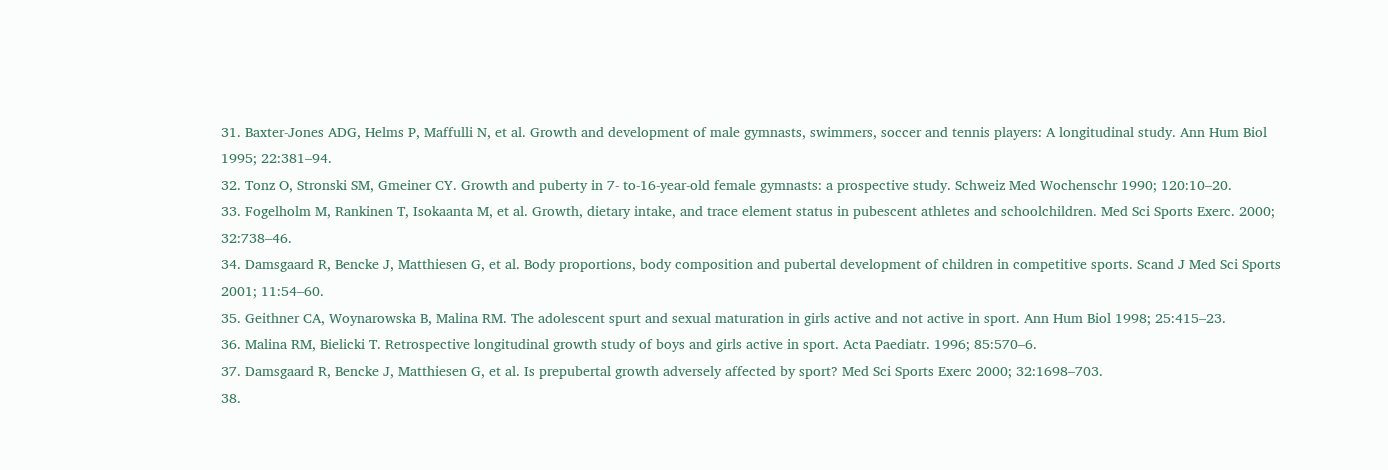31. Baxter-Jones ADG, Helms P, Maffulli N, et al. Growth and development of male gymnasts, swimmers, soccer and tennis players: A longitudinal study. Ann Hum Biol 1995; 22:381–94.
32. Tonz O, Stronski SM, Gmeiner CY. Growth and puberty in 7- to-16-year-old female gymnasts: a prospective study. Schweiz Med Wochenschr 1990; 120:10–20.
33. Fogelholm M, Rankinen T, Isokaanta M, et al. Growth, dietary intake, and trace element status in pubescent athletes and schoolchildren. Med Sci Sports Exerc. 2000; 32:738–46.
34. Damsgaard R, Bencke J, Matthiesen G, et al. Body proportions, body composition and pubertal development of children in competitive sports. Scand J Med Sci Sports 2001; 11:54–60.
35. Geithner CA, Woynarowska B, Malina RM. The adolescent spurt and sexual maturation in girls active and not active in sport. Ann Hum Biol 1998; 25:415–23.
36. Malina RM, Bielicki T. Retrospective longitudinal growth study of boys and girls active in sport. Acta Paediatr. 1996; 85:570–6.
37. Damsgaard R, Bencke J, Matthiesen G, et al. Is prepubertal growth adversely affected by sport? Med Sci Sports Exerc 2000; 32:1698–703.
38.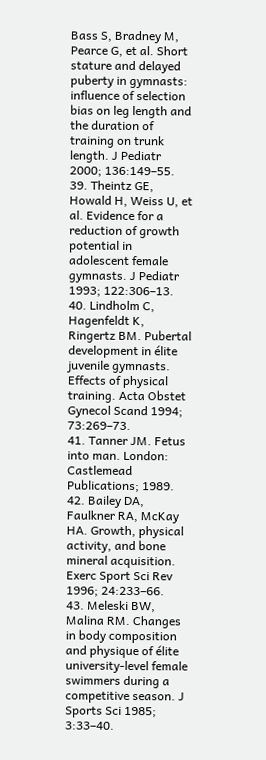Bass S, Bradney M, Pearce G, et al. Short stature and delayed puberty in gymnasts: influence of selection bias on leg length and the duration of training on trunk length. J Pediatr 2000; 136:149–55.
39. Theintz GE, Howald H, Weiss U, et al. Evidence for a reduction of growth potential in adolescent female gymnasts. J Pediatr 1993; 122:306–13.
40. Lindholm C, Hagenfeldt K, Ringertz BM. Pubertal development in élite juvenile gymnasts. Effects of physical training. Acta Obstet Gynecol Scand 1994; 73:269–73.
41. Tanner JM. Fetus into man. London: Castlemead Publications; 1989.
42. Bailey DA, Faulkner RA, McKay HA. Growth, physical activity, and bone mineral acquisition. Exerc Sport Sci Rev 1996; 24:233–66.
43. Meleski BW, Malina RM. Changes in body composition and physique of élite university-level female swimmers during a competitive season. J Sports Sci 1985; 3:33–40.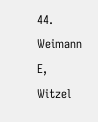44. Weimann E, Witzel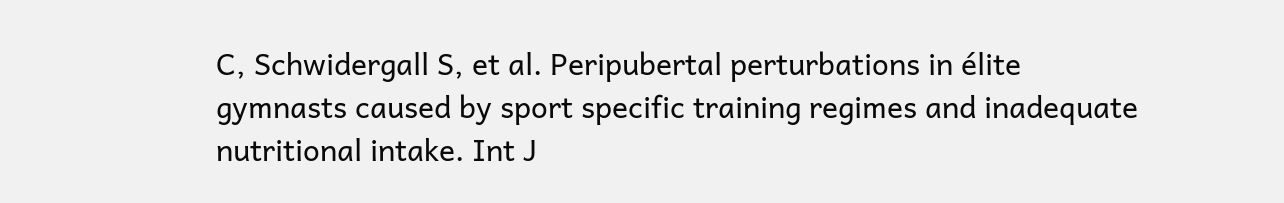C, Schwidergall S, et al. Peripubertal perturbations in élite gymnasts caused by sport specific training regimes and inadequate nutritional intake. Int J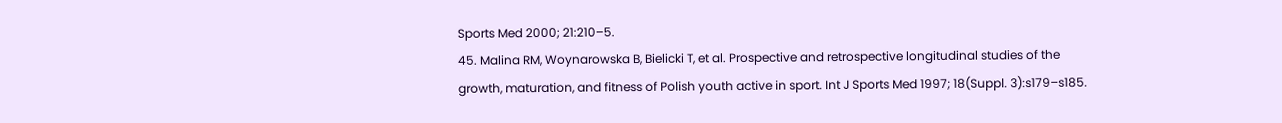Sports Med 2000; 21:210–5.
45. Malina RM, Woynarowska B, Bielicki T, et al. Prospective and retrospective longitudinal studies of the growth, maturation, and fitness of Polish youth active in sport. Int J Sports Med 1997; 18(Suppl. 3):s179–s185.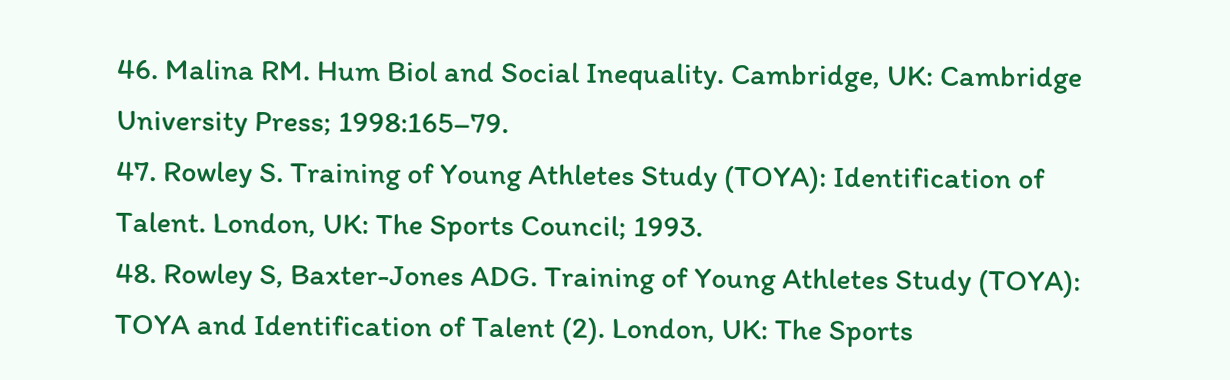46. Malina RM. Hum Biol and Social Inequality. Cambridge, UK: Cambridge University Press; 1998:165–79.
47. Rowley S. Training of Young Athletes Study (TOYA): Identification of Talent. London, UK: The Sports Council; 1993.
48. Rowley S, Baxter-Jones ADG. Training of Young Athletes Study (TOYA): TOYA and Identification of Talent (2). London, UK: The Sports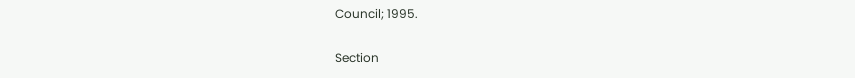Council; 1995.

Section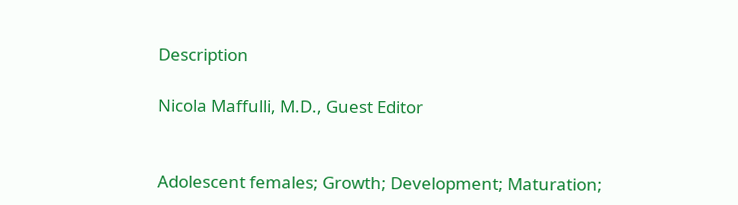Description

Nicola Maffulli, M.D., Guest Editor


Adolescent females; Growth; Development; Maturation;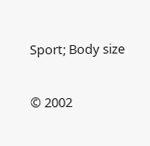Sport; Body size

© 2002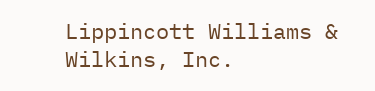Lippincott Williams & Wilkins, Inc.